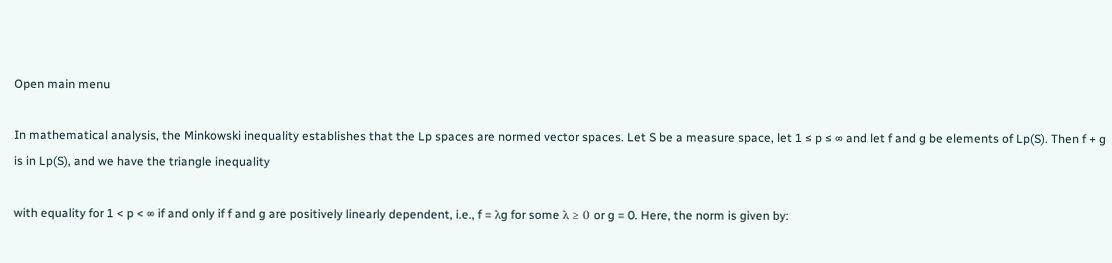Open main menu

In mathematical analysis, the Minkowski inequality establishes that the Lp spaces are normed vector spaces. Let S be a measure space, let 1 ≤ p ≤ ∞ and let f and g be elements of Lp(S). Then f + g is in Lp(S), and we have the triangle inequality

with equality for 1 < p < ∞ if and only if f and g are positively linearly dependent, i.e., f = λg for some λ ≥ 0 or g = 0. Here, the norm is given by: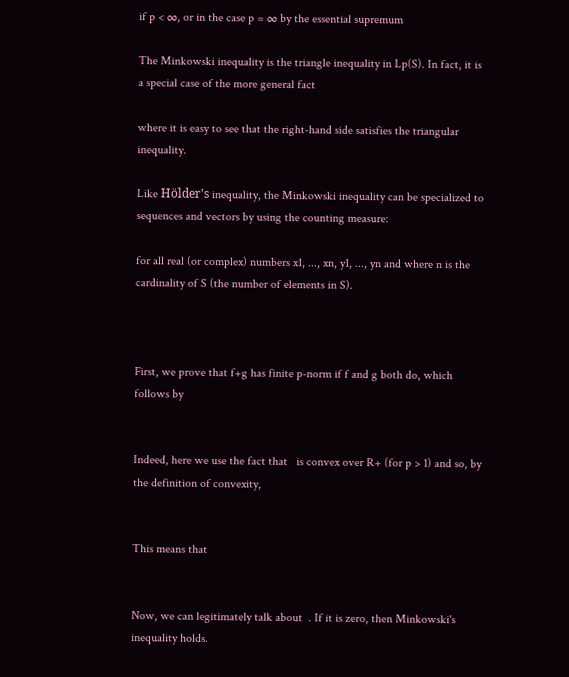if p < ∞, or in the case p = ∞ by the essential supremum

The Minkowski inequality is the triangle inequality in Lp(S). In fact, it is a special case of the more general fact

where it is easy to see that the right-hand side satisfies the triangular inequality.

Like Hölder's inequality, the Minkowski inequality can be specialized to sequences and vectors by using the counting measure:

for all real (or complex) numbers x1, ..., xn, y1, ..., yn and where n is the cardinality of S (the number of elements in S).



First, we prove that f+g has finite p-norm if f and g both do, which follows by


Indeed, here we use the fact that   is convex over R+ (for p > 1) and so, by the definition of convexity,


This means that


Now, we can legitimately talk about  . If it is zero, then Minkowski's inequality holds.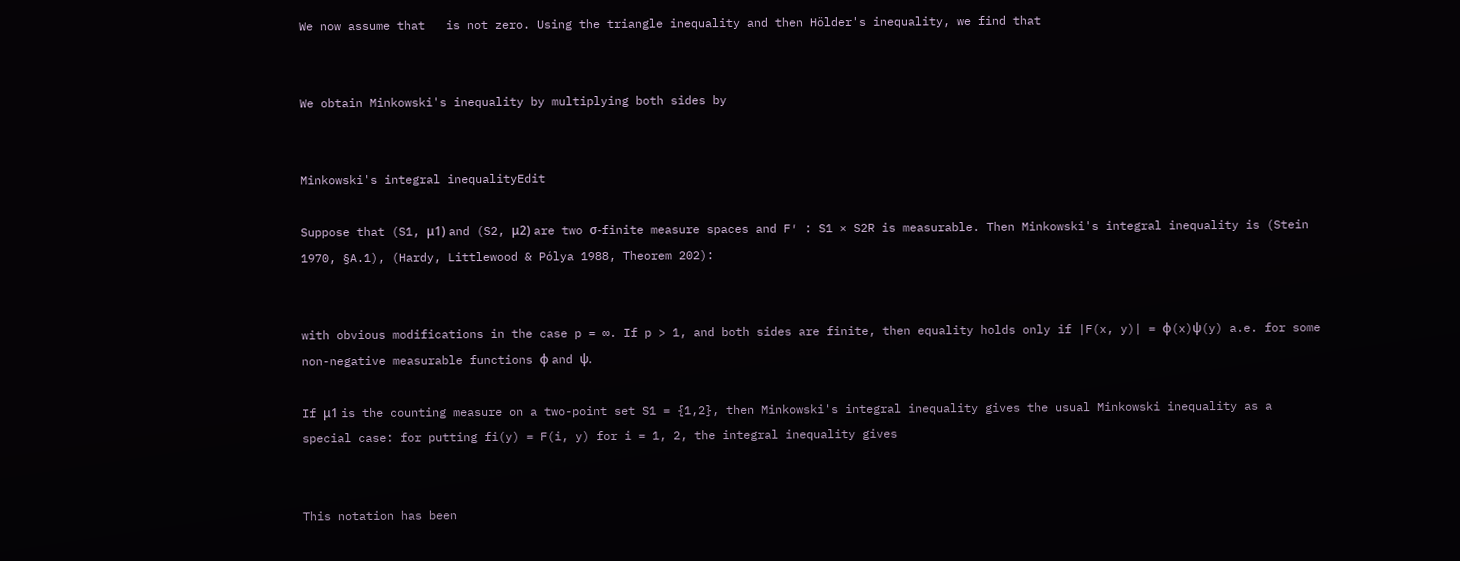We now assume that   is not zero. Using the triangle inequality and then Hölder's inequality, we find that


We obtain Minkowski's inequality by multiplying both sides by


Minkowski's integral inequalityEdit

Suppose that (S1, μ1) and (S2, μ2) are two σ-finite measure spaces and F′ : S1 × S2R is measurable. Then Minkowski's integral inequality is (Stein 1970, §A.1), (Hardy, Littlewood & Pólya 1988, Theorem 202):


with obvious modifications in the case p = ∞. If p > 1, and both sides are finite, then equality holds only if |F(x, y)| = φ(x)ψ(y) a.e. for some non-negative measurable functions φ and ψ.

If μ1 is the counting measure on a two-point set S1 = {1,2}, then Minkowski's integral inequality gives the usual Minkowski inequality as a special case: for putting fi(y) = F(i, y) for i = 1, 2, the integral inequality gives


This notation has been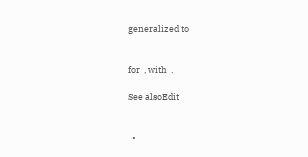generalized to


for  , with  .

See alsoEdit


  •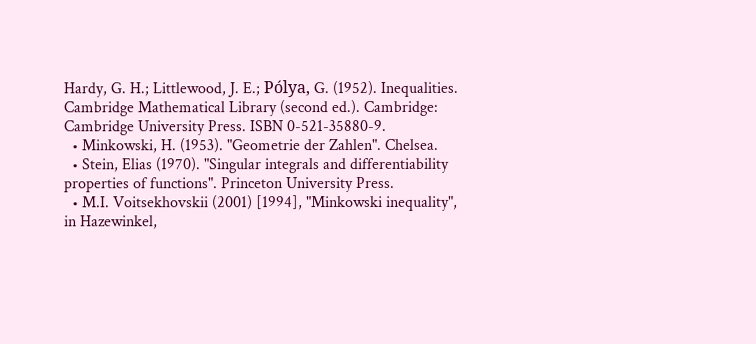Hardy, G. H.; Littlewood, J. E.; Pólya, G. (1952). Inequalities. Cambridge Mathematical Library (second ed.). Cambridge: Cambridge University Press. ISBN 0-521-35880-9.
  • Minkowski, H. (1953). "Geometrie der Zahlen". Chelsea.
  • Stein, Elias (1970). "Singular integrals and differentiability properties of functions". Princeton University Press.
  • M.I. Voitsekhovskii (2001) [1994], "Minkowski inequality", in Hazewinkel,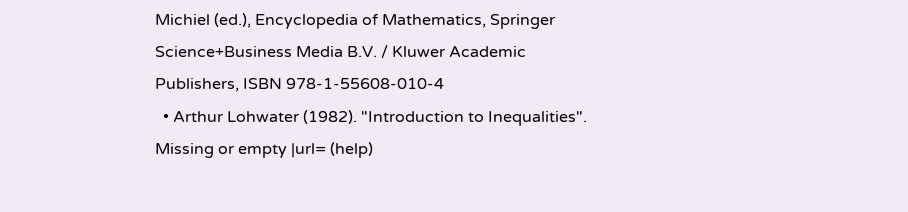Michiel (ed.), Encyclopedia of Mathematics, Springer Science+Business Media B.V. / Kluwer Academic Publishers, ISBN 978-1-55608-010-4
  • Arthur Lohwater (1982). "Introduction to Inequalities". Missing or empty |url= (help)